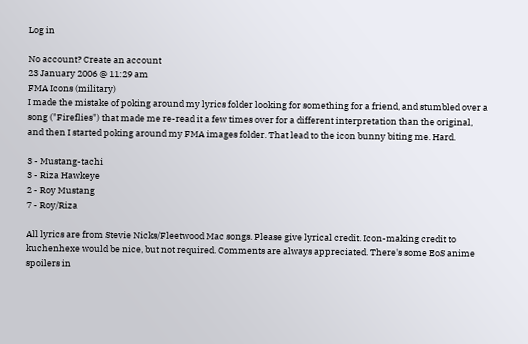Log in

No account? Create an account
23 January 2006 @ 11:29 am
FMA Icons (military)
I made the mistake of poking around my lyrics folder looking for something for a friend, and stumbled over a song ("Fireflies") that made me re-read it a few times over for a different interpretation than the original, and then I started poking around my FMA images folder. That lead to the icon bunny biting me. Hard.

3 - Mustang-tachi
3 - Riza Hawkeye
2 - Roy Mustang
7 - Roy/Riza

All lyrics are from Stevie Nicks/Fleetwood Mac songs. Please give lyrical credit. Icon-making credit to kuchenhexe would be nice, but not required. Comments are always appreciated. There's some EoS anime spoilers in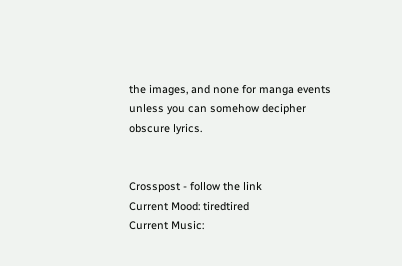the images, and none for manga events unless you can somehow decipher obscure lyrics.


Crosspost - follow the link
Current Mood: tiredtired
Current Music: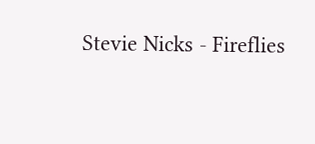Stevie Nicks - Fireflies